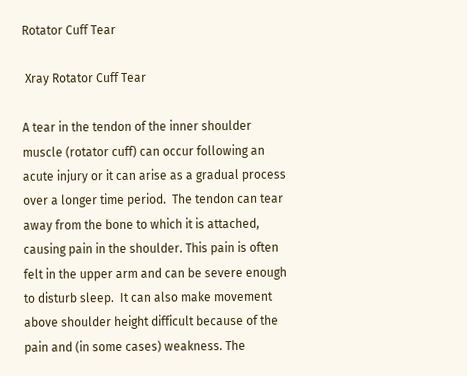Rotator Cuff Tear

 Xray Rotator Cuff Tear

A tear in the tendon of the inner shoulder muscle (rotator cuff) can occur following an acute injury or it can arise as a gradual process over a longer time period.  The tendon can tear away from the bone to which it is attached, causing pain in the shoulder. This pain is often felt in the upper arm and can be severe enough to disturb sleep.  It can also make movement above shoulder height difficult because of the pain and (in some cases) weakness. The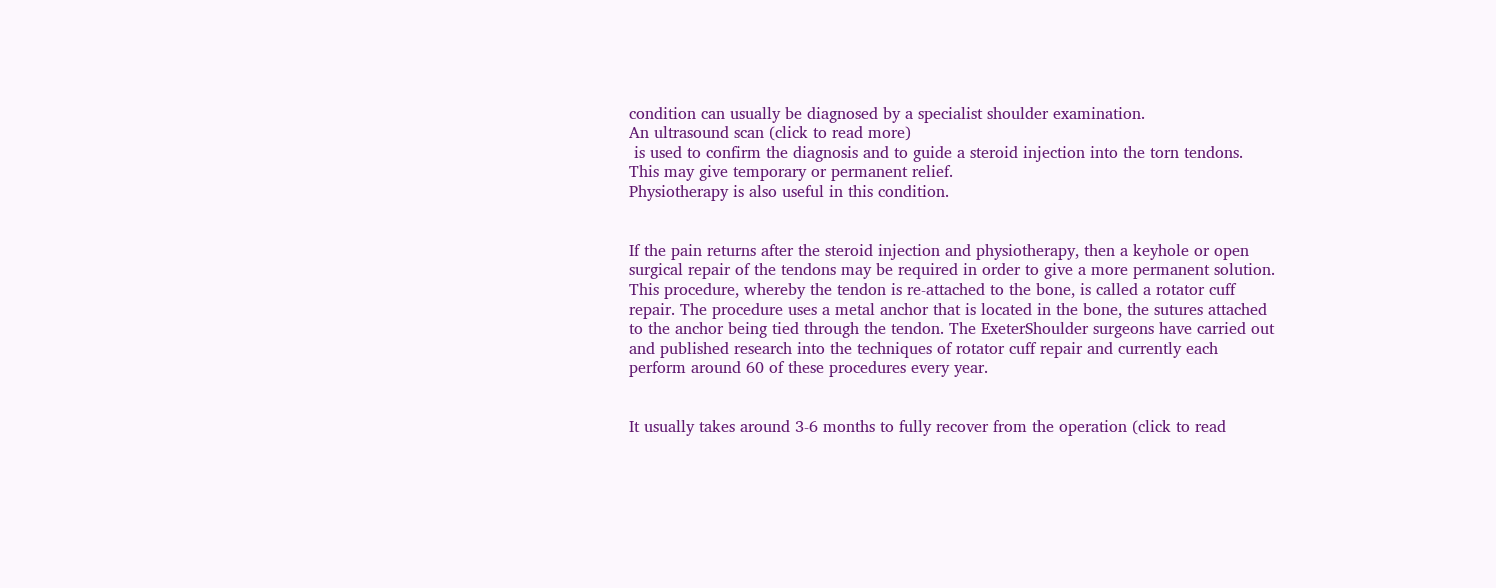condition can usually be diagnosed by a specialist shoulder examination.
An ultrasound scan (click to read more)
 is used to confirm the diagnosis and to guide a steroid injection into the torn tendons.  This may give temporary or permanent relief.
Physiotherapy is also useful in this condition.


If the pain returns after the steroid injection and physiotherapy, then a keyhole or open surgical repair of the tendons may be required in order to give a more permanent solution.  This procedure, whereby the tendon is re-attached to the bone, is called a rotator cuff repair. The procedure uses a metal anchor that is located in the bone, the sutures attached to the anchor being tied through the tendon. The ExeterShoulder surgeons have carried out and published research into the techniques of rotator cuff repair and currently each perform around 60 of these procedures every year.


It usually takes around 3-6 months to fully recover from the operation (click to read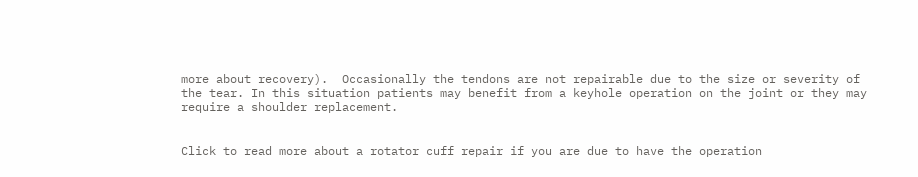more about recovery).  Occasionally the tendons are not repairable due to the size or severity of the tear. In this situation patients may benefit from a keyhole operation on the joint or they may require a shoulder replacement.


Click to read more about a rotator cuff repair if you are due to have the operation